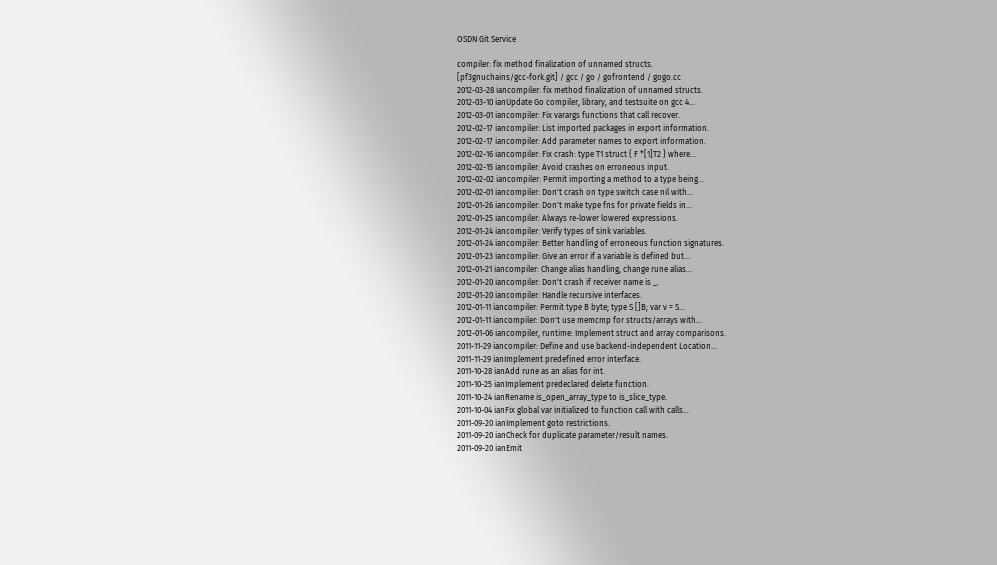OSDN Git Service

compiler: fix method finalization of unnamed structs.
[pf3gnuchains/gcc-fork.git] / gcc / go / gofrontend / gogo.cc
2012-03-28 iancompiler: fix method finalization of unnamed structs.
2012-03-10 ianUpdate Go compiler, library, and testsuite on gcc 4...
2012-03-01 iancompiler: Fix varargs functions that call recover.
2012-02-17 iancompiler: List imported packages in export information.
2012-02-17 iancompiler: Add parameter names to export information.
2012-02-16 iancompiler: Fix crash: type T1 struct { F *[1]T2 } where...
2012-02-15 iancompiler: Avoid crashes on erroneous input.
2012-02-02 iancompiler: Permit importing a method to a type being...
2012-02-01 iancompiler: Don't crash on type switch case nil with...
2012-01-26 iancompiler: Don't make type fns for private fields in...
2012-01-25 iancompiler: Always re-lower lowered expressions.
2012-01-24 iancompiler: Verify types of sink variables.
2012-01-24 iancompiler: Better handling of erroneous function signatures.
2012-01-23 iancompiler: Give an error if a variable is defined but...
2012-01-21 iancompiler: Change alias handling, change rune alias...
2012-01-20 iancompiler: Don't crash if receiver name is _.
2012-01-20 iancompiler: Handle recursive interfaces.
2012-01-11 iancompiler: Permit type B byte; type S []B; var v = S...
2012-01-11 iancompiler: Don't use memcmp for structs/arrays with...
2012-01-06 iancompiler, runtime: Implement struct and array comparisons.
2011-11-29 iancompiler: Define and use backend-independent Location...
2011-11-29 ianImplement predefined error interface.
2011-10-28 ianAdd rune as an alias for int.
2011-10-25 ianImplement predeclared delete function.
2011-10-24 ianRename is_open_array_type to is_slice_type.
2011-10-04 ianFix global var initialized to function call with calls...
2011-09-20 ianImplement goto restrictions.
2011-09-20 ianCheck for duplicate parameter/result names.
2011-09-20 ianEmit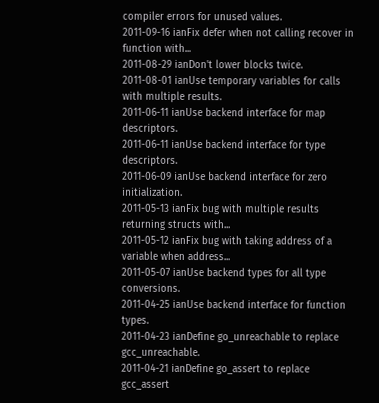compiler errors for unused values.
2011-09-16 ianFix defer when not calling recover in function with...
2011-08-29 ianDon't lower blocks twice.
2011-08-01 ianUse temporary variables for calls with multiple results.
2011-06-11 ianUse backend interface for map descriptors.
2011-06-11 ianUse backend interface for type descriptors.
2011-06-09 ianUse backend interface for zero initialization.
2011-05-13 ianFix bug with multiple results returning structs with...
2011-05-12 ianFix bug with taking address of a variable when address...
2011-05-07 ianUse backend types for all type conversions.
2011-04-25 ianUse backend interface for function types.
2011-04-23 ianDefine go_unreachable to replace gcc_unreachable.
2011-04-21 ianDefine go_assert to replace gcc_assert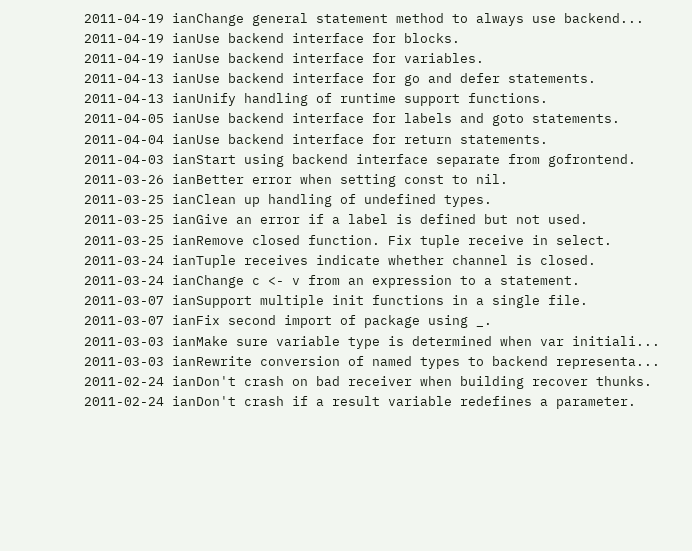2011-04-19 ianChange general statement method to always use backend...
2011-04-19 ianUse backend interface for blocks.
2011-04-19 ianUse backend interface for variables.
2011-04-13 ianUse backend interface for go and defer statements.
2011-04-13 ianUnify handling of runtime support functions.
2011-04-05 ianUse backend interface for labels and goto statements.
2011-04-04 ianUse backend interface for return statements.
2011-04-03 ianStart using backend interface separate from gofrontend.
2011-03-26 ianBetter error when setting const to nil.
2011-03-25 ianClean up handling of undefined types.
2011-03-25 ianGive an error if a label is defined but not used.
2011-03-25 ianRemove closed function. Fix tuple receive in select.
2011-03-24 ianTuple receives indicate whether channel is closed.
2011-03-24 ianChange c <- v from an expression to a statement.
2011-03-07 ianSupport multiple init functions in a single file.
2011-03-07 ianFix second import of package using _.
2011-03-03 ianMake sure variable type is determined when var initiali...
2011-03-03 ianRewrite conversion of named types to backend representa...
2011-02-24 ianDon't crash on bad receiver when building recover thunks.
2011-02-24 ianDon't crash if a result variable redefines a parameter.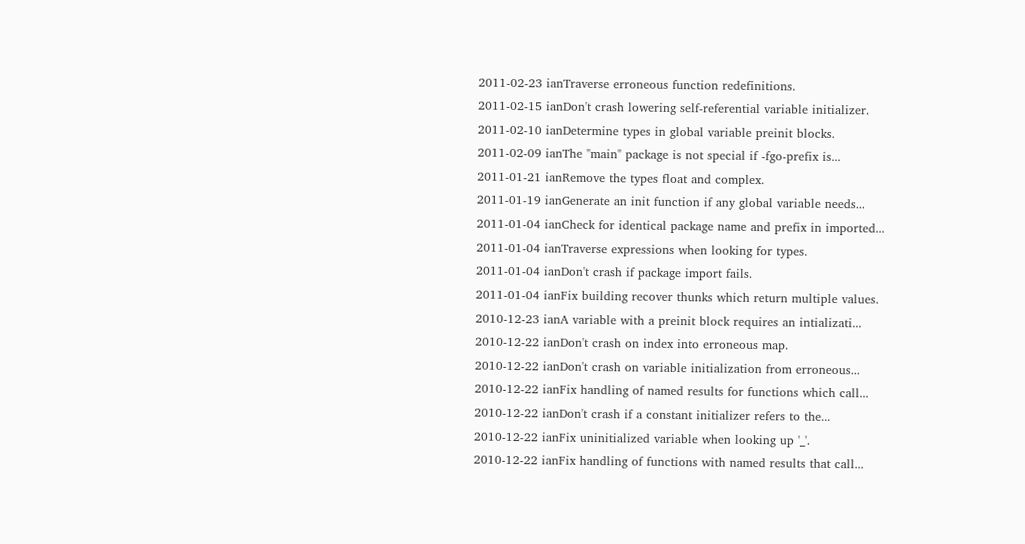2011-02-23 ianTraverse erroneous function redefinitions.
2011-02-15 ianDon't crash lowering self-referential variable initializer.
2011-02-10 ianDetermine types in global variable preinit blocks.
2011-02-09 ianThe "main" package is not special if -fgo-prefix is...
2011-01-21 ianRemove the types float and complex.
2011-01-19 ianGenerate an init function if any global variable needs...
2011-01-04 ianCheck for identical package name and prefix in imported...
2011-01-04 ianTraverse expressions when looking for types.
2011-01-04 ianDon't crash if package import fails.
2011-01-04 ianFix building recover thunks which return multiple values.
2010-12-23 ianA variable with a preinit block requires an intializati...
2010-12-22 ianDon't crash on index into erroneous map.
2010-12-22 ianDon't crash on variable initialization from erroneous...
2010-12-22 ianFix handling of named results for functions which call...
2010-12-22 ianDon't crash if a constant initializer refers to the...
2010-12-22 ianFix uninitialized variable when looking up '_'.
2010-12-22 ianFix handling of functions with named results that call...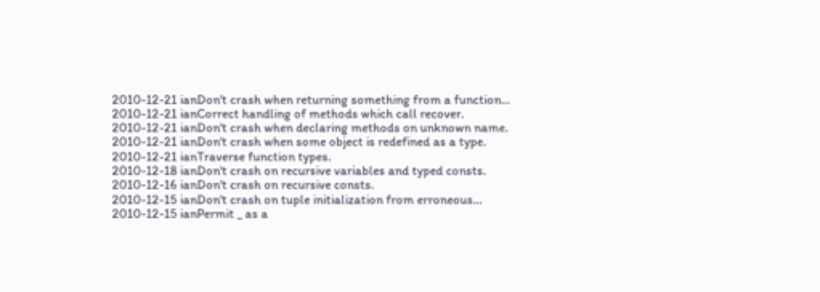2010-12-21 ianDon't crash when returning something from a function...
2010-12-21 ianCorrect handling of methods which call recover.
2010-12-21 ianDon't crash when declaring methods on unknown name.
2010-12-21 ianDon't crash when some object is redefined as a type.
2010-12-21 ianTraverse function types.
2010-12-18 ianDon't crash on recursive variables and typed consts.
2010-12-16 ianDon't crash on recursive consts.
2010-12-15 ianDon't crash on tuple initialization from erroneous...
2010-12-15 ianPermit _ as a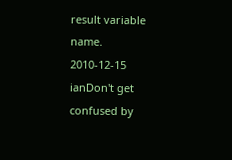result variable name.
2010-12-15 ianDon't get confused by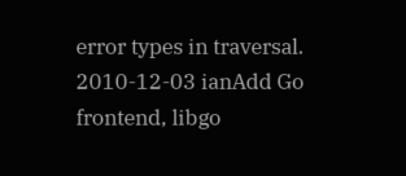error types in traversal.
2010-12-03 ianAdd Go frontend, libgo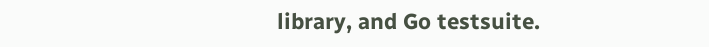library, and Go testsuite.